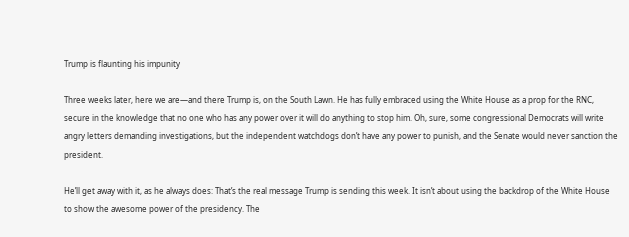Trump is flaunting his impunity

Three weeks later, here we are—and there Trump is, on the South Lawn. He has fully embraced using the White House as a prop for the RNC, secure in the knowledge that no one who has any power over it will do anything to stop him. Oh, sure, some congressional Democrats will write angry letters demanding investigations, but the independent watchdogs don’t have any power to punish, and the Senate would never sanction the president.

He’ll get away with it, as he always does: That’s the real message Trump is sending this week. It isn’t about using the backdrop of the White House to show the awesome power of the presidency. The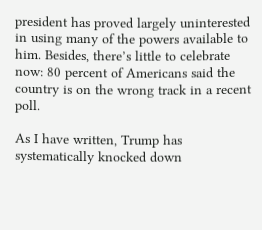president has proved largely uninterested in using many of the powers available to him. Besides, there’s little to celebrate now: 80 percent of Americans said the country is on the wrong track in a recent poll.

As I have written, Trump has systematically knocked down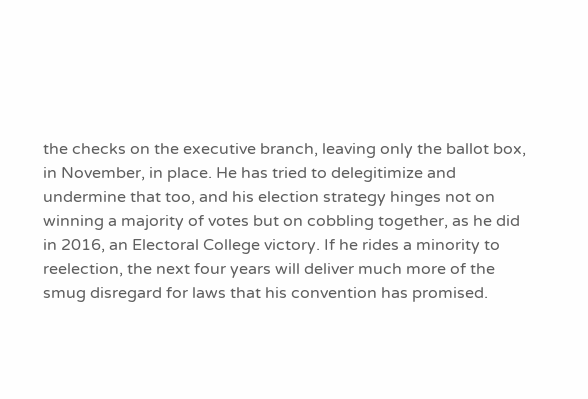the checks on the executive branch, leaving only the ballot box, in November, in place. He has tried to delegitimize and undermine that too, and his election strategy hinges not on winning a majority of votes but on cobbling together, as he did in 2016, an Electoral College victory. If he rides a minority to reelection, the next four years will deliver much more of the smug disregard for laws that his convention has promised.